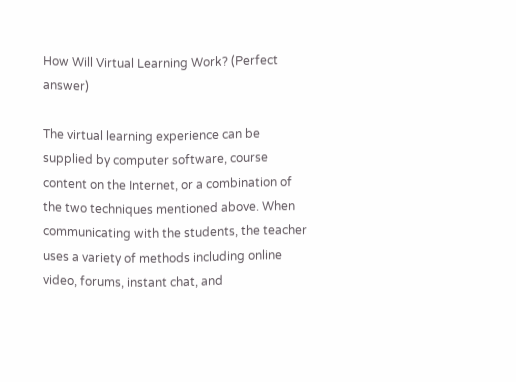How Will Virtual Learning Work? (Perfect answer)

The virtual learning experience can be supplied by computer software, course content on the Internet, or a combination of the two techniques mentioned above. When communicating with the students, the teacher uses a variety of methods including online video, forums, instant chat, and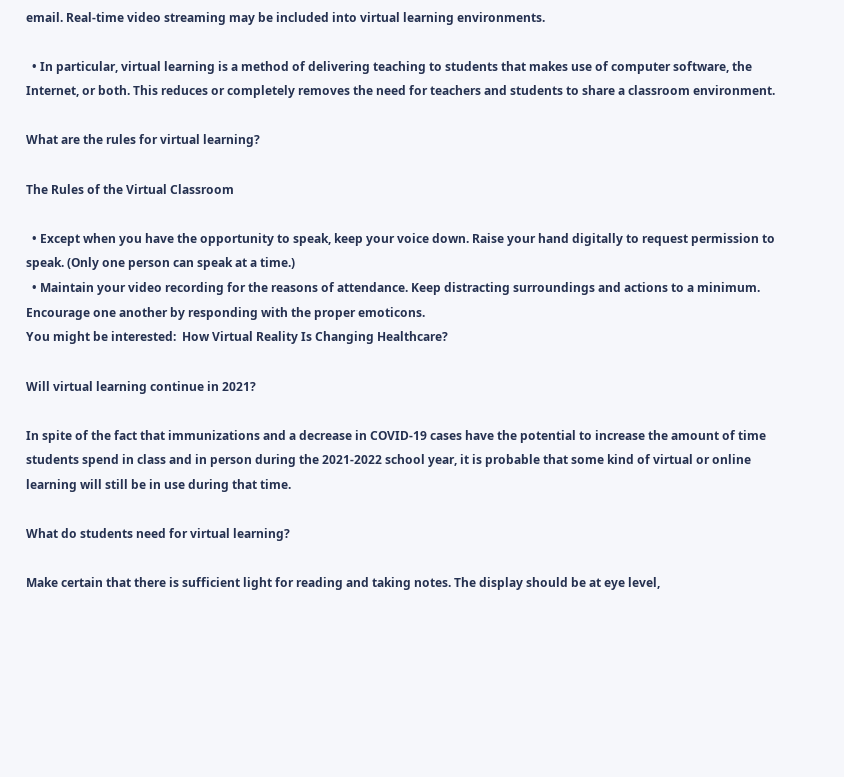email. Real-time video streaming may be included into virtual learning environments.

  • In particular, virtual learning is a method of delivering teaching to students that makes use of computer software, the Internet, or both. This reduces or completely removes the need for teachers and students to share a classroom environment.

What are the rules for virtual learning?

The Rules of the Virtual Classroom

  • Except when you have the opportunity to speak, keep your voice down. Raise your hand digitally to request permission to speak. (Only one person can speak at a time.)
  • Maintain your video recording for the reasons of attendance. Keep distracting surroundings and actions to a minimum. Encourage one another by responding with the proper emoticons.
You might be interested:  How Virtual Reality Is Changing Healthcare?

Will virtual learning continue in 2021?

In spite of the fact that immunizations and a decrease in COVID-19 cases have the potential to increase the amount of time students spend in class and in person during the 2021-2022 school year, it is probable that some kind of virtual or online learning will still be in use during that time.

What do students need for virtual learning?

Make certain that there is sufficient light for reading and taking notes. The display should be at eye level,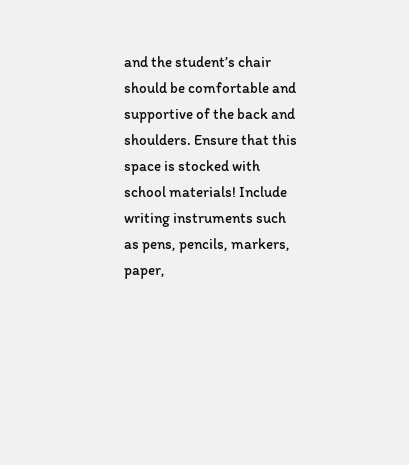and the student’s chair should be comfortable and supportive of the back and shoulders. Ensure that this space is stocked with school materials! Include writing instruments such as pens, pencils, markers, paper,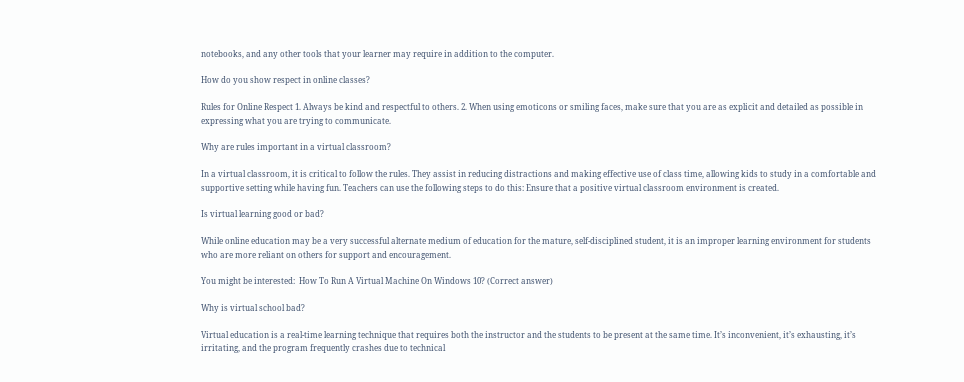notebooks, and any other tools that your learner may require in addition to the computer.

How do you show respect in online classes?

Rules for Online Respect 1. Always be kind and respectful to others. 2. When using emoticons or smiling faces, make sure that you are as explicit and detailed as possible in expressing what you are trying to communicate.

Why are rules important in a virtual classroom?

In a virtual classroom, it is critical to follow the rules. They assist in reducing distractions and making effective use of class time, allowing kids to study in a comfortable and supportive setting while having fun. Teachers can use the following steps to do this: Ensure that a positive virtual classroom environment is created.

Is virtual learning good or bad?

While online education may be a very successful alternate medium of education for the mature, self-disciplined student, it is an improper learning environment for students who are more reliant on others for support and encouragement.

You might be interested:  How To Run A Virtual Machine On Windows 10? (Correct answer)

Why is virtual school bad?

Virtual education is a real-time learning technique that requires both the instructor and the students to be present at the same time. It’s inconvenient, it’s exhausting, it’s irritating, and the program frequently crashes due to technical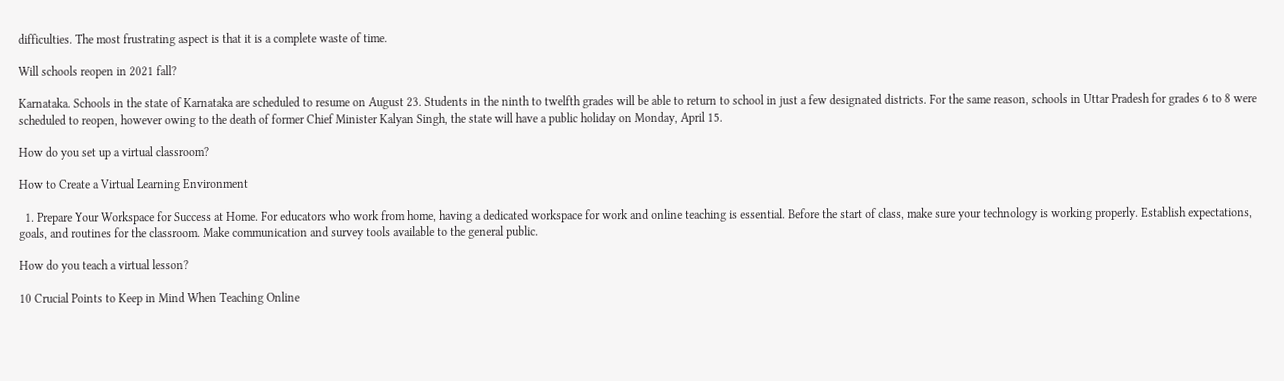difficulties. The most frustrating aspect is that it is a complete waste of time.

Will schools reopen in 2021 fall?

Karnataka. Schools in the state of Karnataka are scheduled to resume on August 23. Students in the ninth to twelfth grades will be able to return to school in just a few designated districts. For the same reason, schools in Uttar Pradesh for grades 6 to 8 were scheduled to reopen, however owing to the death of former Chief Minister Kalyan Singh, the state will have a public holiday on Monday, April 15.

How do you set up a virtual classroom?

How to Create a Virtual Learning Environment

  1. Prepare Your Workspace for Success at Home. For educators who work from home, having a dedicated workspace for work and online teaching is essential. Before the start of class, make sure your technology is working properly. Establish expectations, goals, and routines for the classroom. Make communication and survey tools available to the general public.

How do you teach a virtual lesson?

10 Crucial Points to Keep in Mind When Teaching Online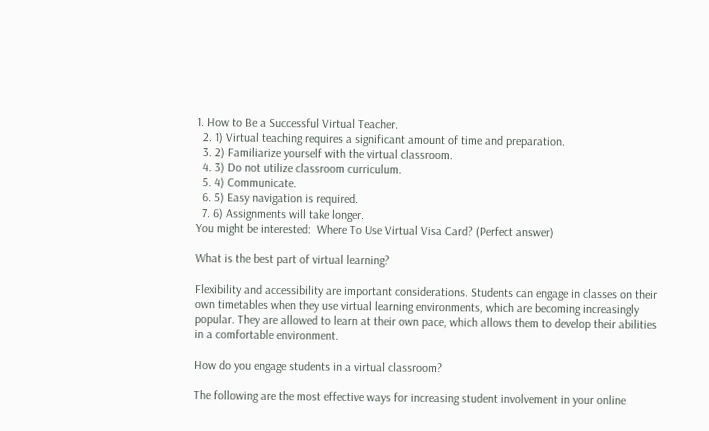1. How to Be a Successful Virtual Teacher.
  2. 1) Virtual teaching requires a significant amount of time and preparation.
  3. 2) Familiarize yourself with the virtual classroom.
  4. 3) Do not utilize classroom curriculum.
  5. 4) Communicate.
  6. 5) Easy navigation is required.
  7. 6) Assignments will take longer.
You might be interested:  Where To Use Virtual Visa Card? (Perfect answer)

What is the best part of virtual learning?

Flexibility and accessibility are important considerations. Students can engage in classes on their own timetables when they use virtual learning environments, which are becoming increasingly popular. They are allowed to learn at their own pace, which allows them to develop their abilities in a comfortable environment.

How do you engage students in a virtual classroom?

The following are the most effective ways for increasing student involvement in your online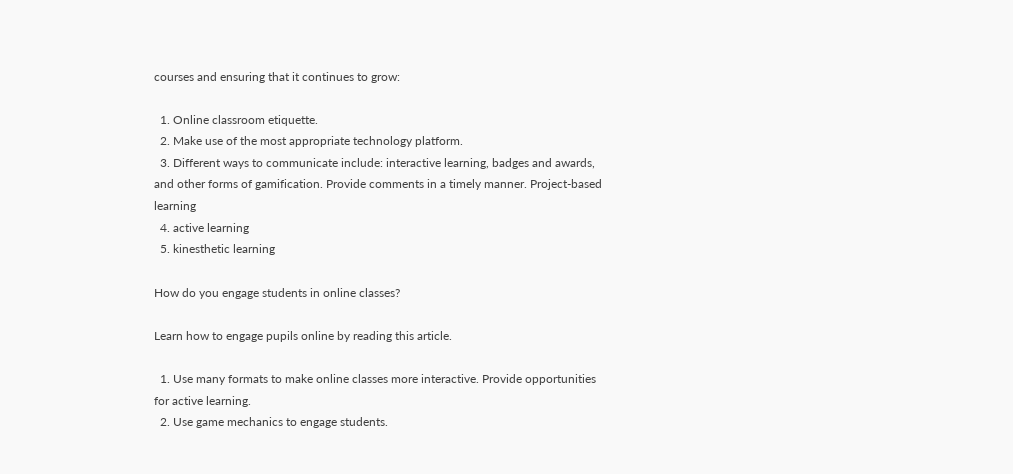courses and ensuring that it continues to grow:

  1. Online classroom etiquette.
  2. Make use of the most appropriate technology platform.
  3. Different ways to communicate include: interactive learning, badges and awards, and other forms of gamification. Provide comments in a timely manner. Project-based learning
  4. active learning
  5. kinesthetic learning

How do you engage students in online classes?

Learn how to engage pupils online by reading this article.

  1. Use many formats to make online classes more interactive. Provide opportunities for active learning.
  2. Use game mechanics to engage students.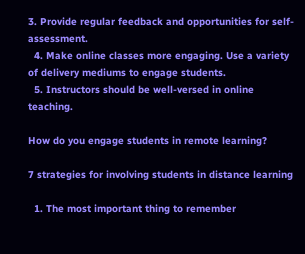3. Provide regular feedback and opportunities for self-assessment.
  4. Make online classes more engaging. Use a variety of delivery mediums to engage students.
  5. Instructors should be well-versed in online teaching.

How do you engage students in remote learning?

7 strategies for involving students in distance learning

  1. The most important thing to remember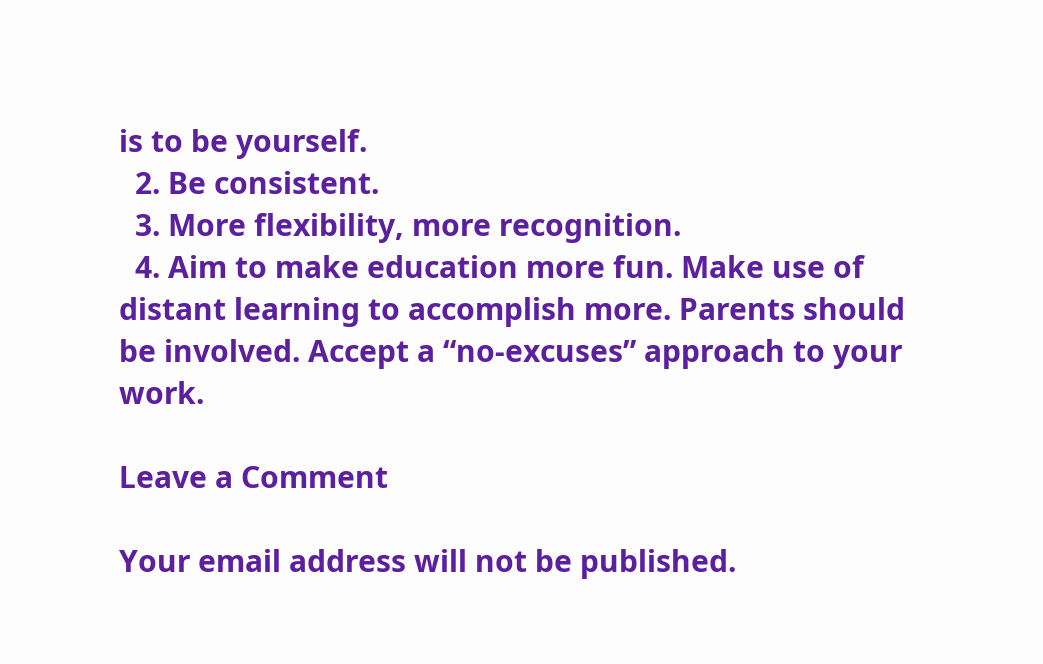is to be yourself.
  2. Be consistent.
  3. More flexibility, more recognition.
  4. Aim to make education more fun. Make use of distant learning to accomplish more. Parents should be involved. Accept a “no-excuses” approach to your work.

Leave a Comment

Your email address will not be published.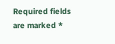Required fields are marked *